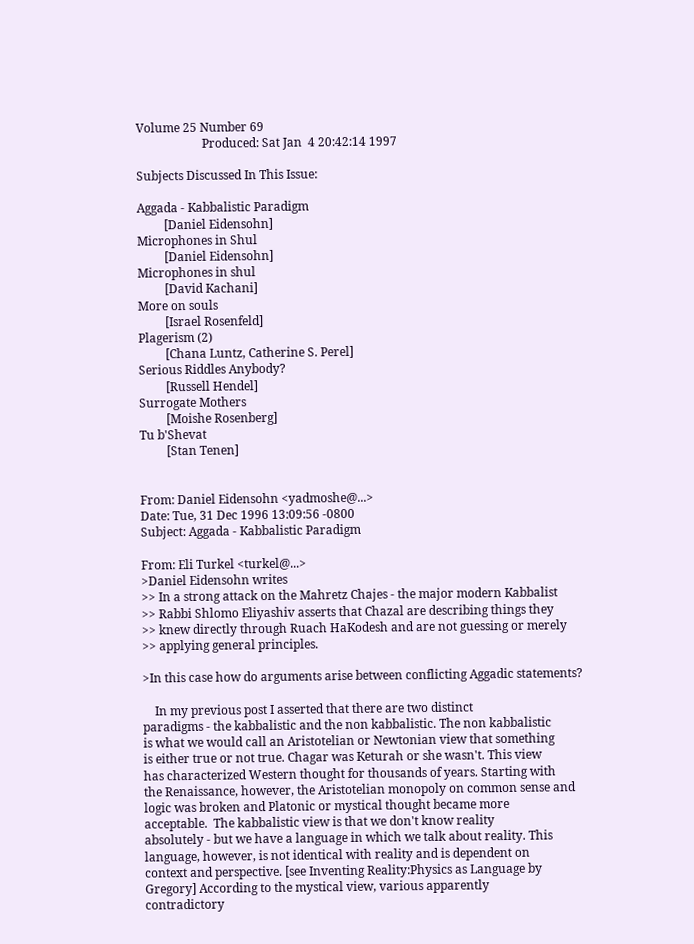Volume 25 Number 69
                      Produced: Sat Jan  4 20:42:14 1997

Subjects Discussed In This Issue:

Aggada - Kabbalistic Paradigm
         [Daniel Eidensohn]
Microphones in Shul
         [Daniel Eidensohn]
Microphones in shul
         [David Kachani]
More on souls
         [Israel Rosenfeld]
Plagerism (2)
         [Chana Luntz, Catherine S. Perel]
Serious Riddles Anybody?
         [Russell Hendel]
Surrogate Mothers
         [Moishe Rosenberg]
Tu b'Shevat
         [Stan Tenen]


From: Daniel Eidensohn <yadmoshe@...>
Date: Tue, 31 Dec 1996 13:09:56 -0800
Subject: Aggada - Kabbalistic Paradigm

From: Eli Turkel <turkel@...>
>Daniel Eidensohn writes
>> In a strong attack on the Mahretz Chajes - the major modern Kabbalist
>> Rabbi Shlomo Eliyashiv asserts that Chazal are describing things they
>> knew directly through Ruach HaKodesh and are not guessing or merely
>> applying general principles.

>In this case how do arguments arise between conflicting Aggadic statements?

    In my previous post I asserted that there are two distinct
paradigms - the kabbalistic and the non kabbalistic. The non kabbalistic
is what we would call an Aristotelian or Newtonian view that something
is either true or not true. Chagar was Keturah or she wasn't. This view
has characterized Western thought for thousands of years. Starting with
the Renaissance, however, the Aristotelian monopoly on common sense and
logic was broken and Platonic or mystical thought became more
acceptable.  The kabbalistic view is that we don't know reality
absolutely - but we have a language in which we talk about reality. This
language, however, is not identical with reality and is dependent on
context and perspective. [see Inventing Reality:Physics as Language by
Gregory] According to the mystical view, various apparently
contradictory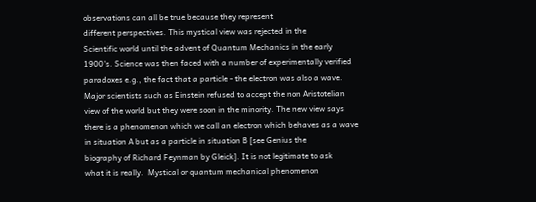observations can all be true because they represent
different perspectives. This mystical view was rejected in the
Scientific world until the advent of Quantum Mechanics in the early
1900's. Science was then faced with a number of experimentally verified
paradoxes e.g., the fact that a particle - the electron was also a wave.
Major scientists such as Einstein refused to accept the non Aristotelian
view of the world but they were soon in the minority. The new view says
there is a phenomenon which we call an electron which behaves as a wave
in situation A but as a particle in situation B [see Genius the
biography of Richard Feynman by Gleick]. It is not legitimate to ask
what it is really.  Mystical or quantum mechanical phenomenon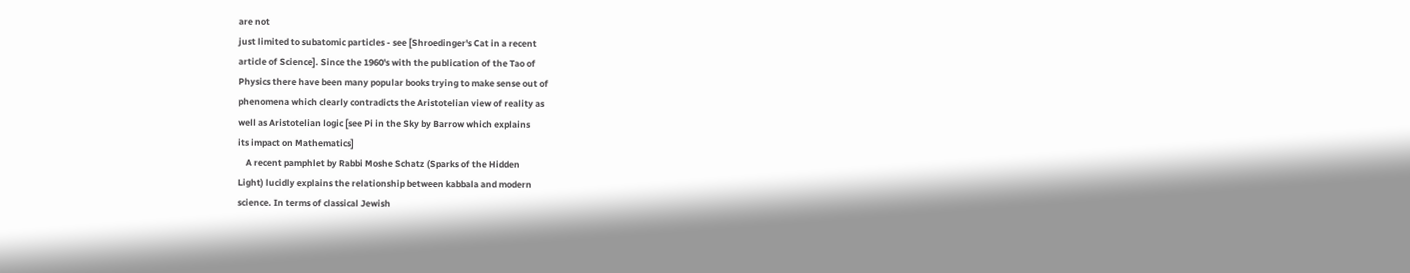are not
just limited to subatomic particles - see [Shroedinger's Cat in a recent
article of Science]. Since the 1960's with the publication of the Tao of
Physics there have been many popular books trying to make sense out of
phenomena which clearly contradicts the Aristotelian view of reality as
well as Aristotelian logic [see Pi in the Sky by Barrow which explains
its impact on Mathematics]
    A recent pamphlet by Rabbi Moshe Schatz (Sparks of the Hidden
Light) lucidly explains the relationship between kabbala and modern
science. In terms of classical Jewish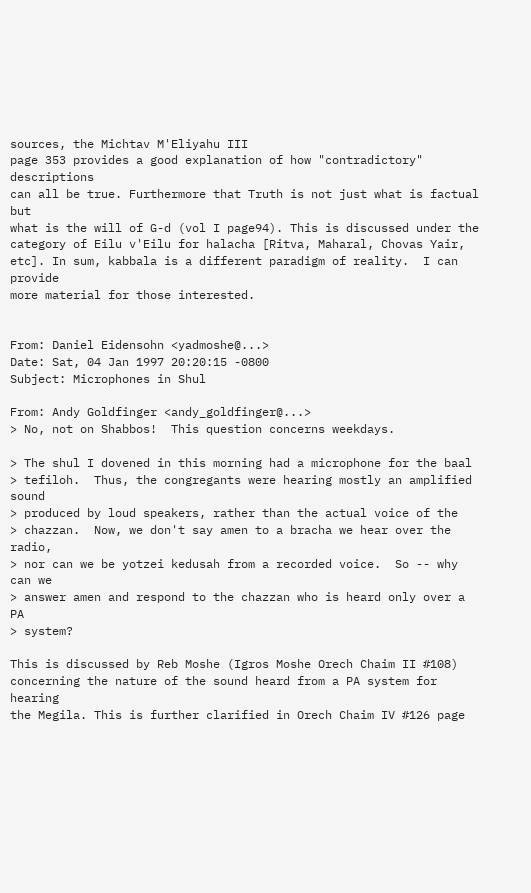sources, the Michtav M'Eliyahu III
page 353 provides a good explanation of how "contradictory" descriptions
can all be true. Furthermore that Truth is not just what is factual but
what is the will of G-d (vol I page94). This is discussed under the
category of Eilu v'Eilu for halacha [Ritva, Maharal, Chovas Yair,
etc]. In sum, kabbala is a different paradigm of reality.  I can provide
more material for those interested.


From: Daniel Eidensohn <yadmoshe@...>
Date: Sat, 04 Jan 1997 20:20:15 -0800
Subject: Microphones in Shul

From: Andy Goldfinger <andy_goldfinger@...>
> No, not on Shabbos!  This question concerns weekdays.

> The shul I dovened in this morning had a microphone for the baal
> tefiloh.  Thus, the congregants were hearing mostly an amplified sound
> produced by loud speakers, rather than the actual voice of the
> chazzan.  Now, we don't say amen to a bracha we hear over the radio,
> nor can we be yotzei kedusah from a recorded voice.  So -- why can we
> answer amen and respond to the chazzan who is heard only over a PA
> system?

This is discussed by Reb Moshe (Igros Moshe Orech Chaim II #108)
concerning the nature of the sound heard from a PA system for hearing
the Megila. This is further clarified in Orech Chaim IV #126 page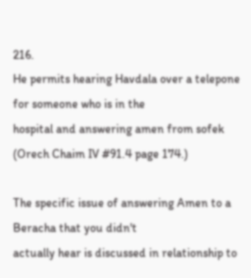216.
He permits hearing Havdala over a telepone for someone who is in the
hospital and answering amen from sofek (Orech Chaim IV #91.4 page 174.)

The specific issue of answering Amen to a Beracha that you didn't
actually hear is discussed in relationship to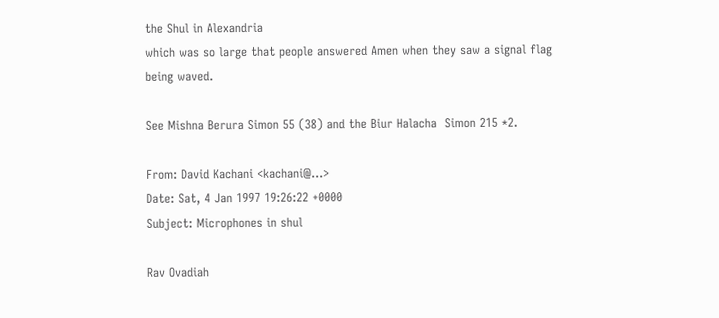the Shul in Alexandria
which was so large that people answered Amen when they saw a signal flag
being waved.

See Mishna Berura Simon 55 (38) and the Biur Halacha  Simon 215 *2.

From: David Kachani <kachani@...>
Date: Sat, 4 Jan 1997 19:26:22 +0000
Subject: Microphones in shul

Rav Ovadiah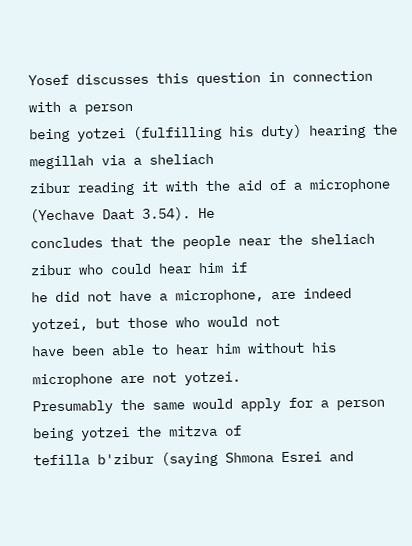Yosef discusses this question in connection with a person
being yotzei (fulfilling his duty) hearing the megillah via a sheliach
zibur reading it with the aid of a microphone (Yechave Daat 3.54). He
concludes that the people near the sheliach zibur who could hear him if
he did not have a microphone, are indeed yotzei, but those who would not
have been able to hear him without his microphone are not yotzei.
Presumably the same would apply for a person being yotzei the mitzva of
tefilla b'zibur (saying Shmona Esrei and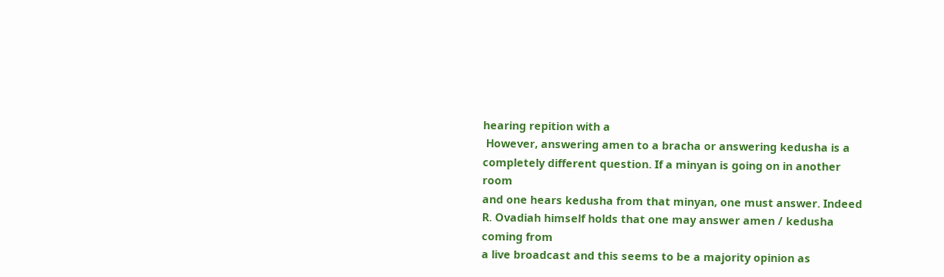hearing repition with a
 However, answering amen to a bracha or answering kedusha is a
completely different question. If a minyan is going on in another room
and one hears kedusha from that minyan, one must answer. Indeed
R. Ovadiah himself holds that one may answer amen / kedusha coming from
a live broadcast and this seems to be a majority opinion as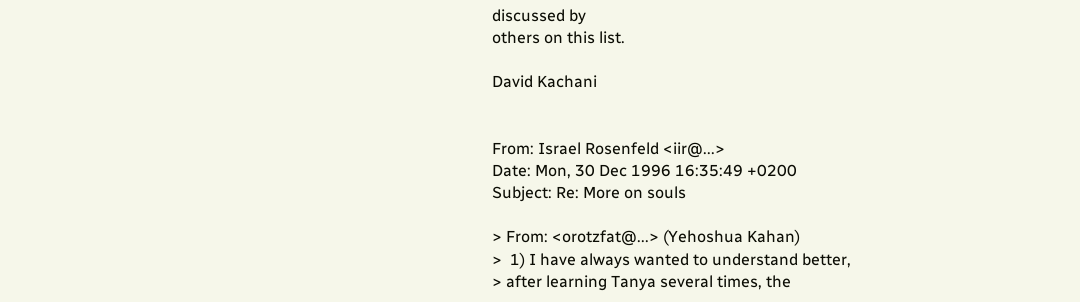discussed by
others on this list.

David Kachani


From: Israel Rosenfeld <iir@...>
Date: Mon, 30 Dec 1996 16:35:49 +0200
Subject: Re: More on souls

> From: <orotzfat@...> (Yehoshua Kahan)
>  1) I have always wanted to understand better,
> after learning Tanya several times, the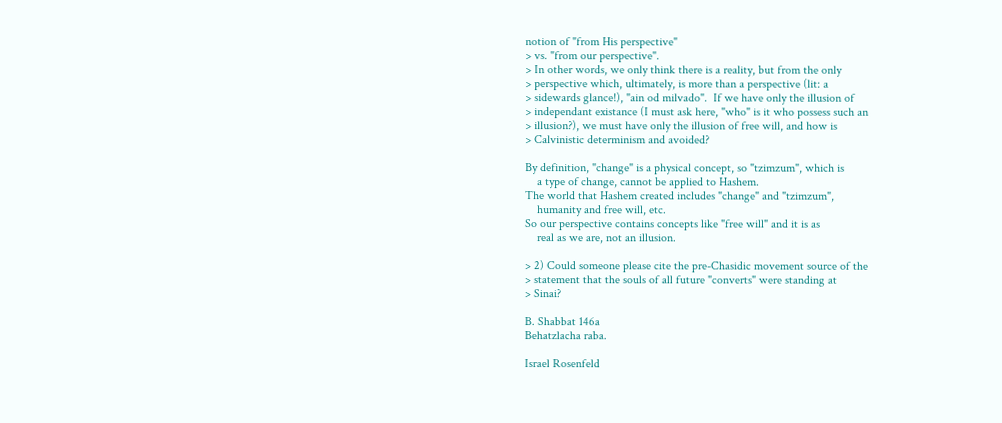notion of "from His perspective"
> vs. "from our perspective".
> In other words, we only think there is a reality, but from the only
> perspective which, ultimately, is more than a perspective (lit: a
> sidewards glance!), "ain od milvado".  If we have only the illusion of
> independant existance (I must ask here, "who" is it who possess such an
> illusion?), we must have only the illusion of free will, and how is
> Calvinistic determinism and avoided?

By definition, "change" is a physical concept, so "tzimzum", which is
    a type of change, cannot be applied to Hashem.
The world that Hashem created includes "change" and "tzimzum",
    humanity and free will, etc.
So our perspective contains concepts like "free will" and it is as
    real as we are, not an illusion.

> 2) Could someone please cite the pre-Chasidic movement source of the
> statement that the souls of all future "converts" were standing at
> Sinai?

B. Shabbat 146a
Behatzlacha raba.

Israel Rosenfeld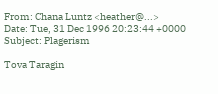From: Chana Luntz <heather@...>
Date: Tue, 31 Dec 1996 20:23:44 +0000
Subject: Plagerism

Tova Taragin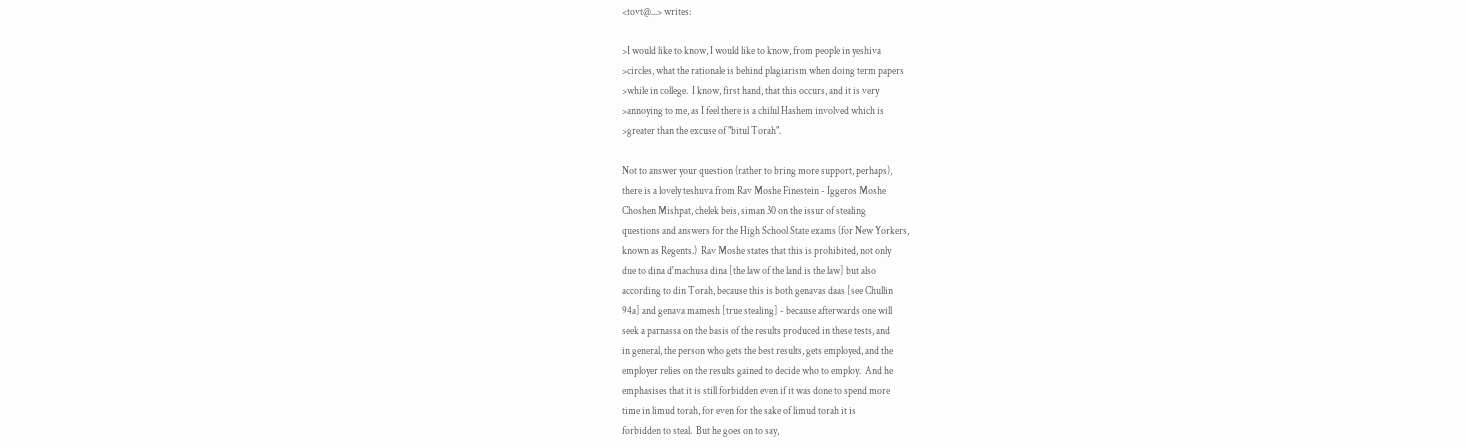<tovt@...> writes:

>I would like to know, I would like to know, from people in yeshiva
>circles, what the rationale is behind plagiarism when doing term papers
>while in college.  I know, first hand, that this occurs, and it is very
>annoying to me, as I feel there is a chilul Hashem involved which is
>greater than the excuse of "bitul Torah".

Not to answer your question (rather to bring more support, perhaps),
there is a lovely teshuva from Rav Moshe Finestein - Iggeros Moshe
Choshen Mishpat, chelek beis, siman 30 on the issur of stealing
questions and answers for the High School State exams (for New Yorkers,
known as Regents.)  Rav Moshe states that this is prohibited, not only
due to dina d'machusa dina [the law of the land is the law] but also
according to din Torah, because this is both genavas daas [see Chullin
94a] and genava mamesh [true stealing] - because afterwards one will
seek a parnassa on the basis of the results produced in these tests, and
in general, the person who gets the best results, gets employed, and the
employer relies on the results gained to decide who to employ.  And he
emphasises that it is still forbidden even if it was done to spend more
time in limud torah, for even for the sake of limud torah it is
forbidden to steal.  But he goes on to say,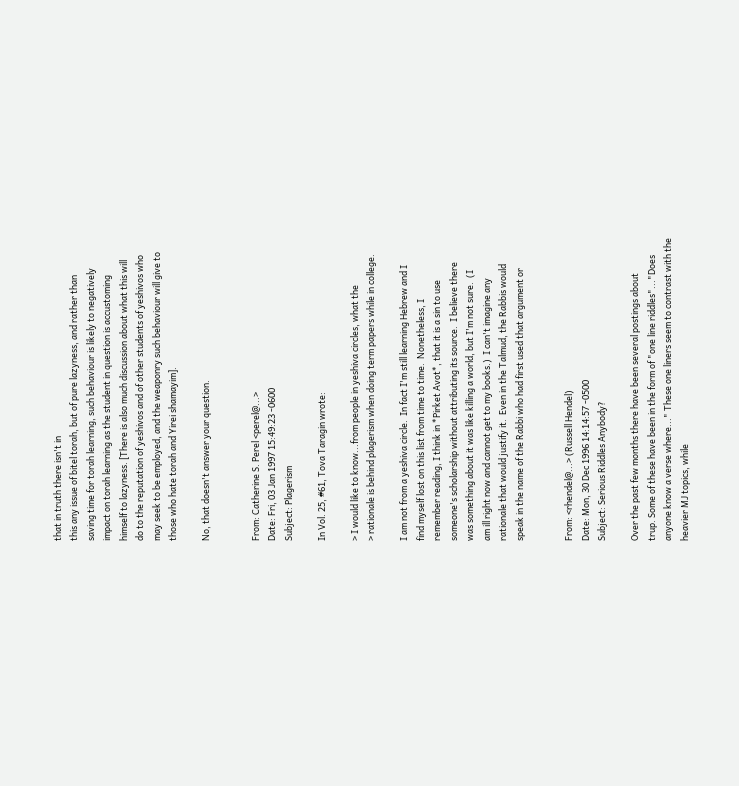that in truth there isn't in
this any issue of bitel torah, but of pure lazyness, and rather than
saving time for torah learning, such behaviour is likely to negatively
impact on torah learning as the student in question is accustoming
himself to lazyness. [There is also much discussion about what this will
do to the reputation of yeshivos and of other students of yeshivos who
may seek to be employed, and the weaponry such behaviour will give to
those who hate torah and Yirei shamayim].

No, that doesn't answer your question.


From: Catherine S. Perel <perel@...>
Date: Fri, 03 Jan 1997 15:49:23 -0600
Subject: Plagerism

In Vol. 25, #61, Tova Taragin wrote:

> I would like to know...from people in yeshiva circles, what the
> rationale is behind plagerism when doing term papers while in college.

I am not from a yeshiva circle.  In fact I'm still learning Hebrew and I
find myself lost on this list from time to time.  Nonetheless, I
remember reading, I think in *Pirket Avot*, that it is a sin to use
someone's scholarship without attributing its source.  I believe there
was something about it was like killing a world, but I'm not sure.  (I
am ill right now and cannot get to my books.)  I can't imagine any
rationale that would justify it.  Even in the Talmud, the Rabbis would
speak in the name of the Rabbi who had first used that argument or


From: <rhendel@...> (Russell Hendel)
Date: Mon, 30 Dec 1996 14:14:57 -0500
Subject: Serious Riddles Anybody?

Over the past few months there have been several postings about
trup. Some of these have been in the form of "one line riddles"..."Does
anyone know a verse where..." These one liners seem to contrast with the
heavier MJ topics, while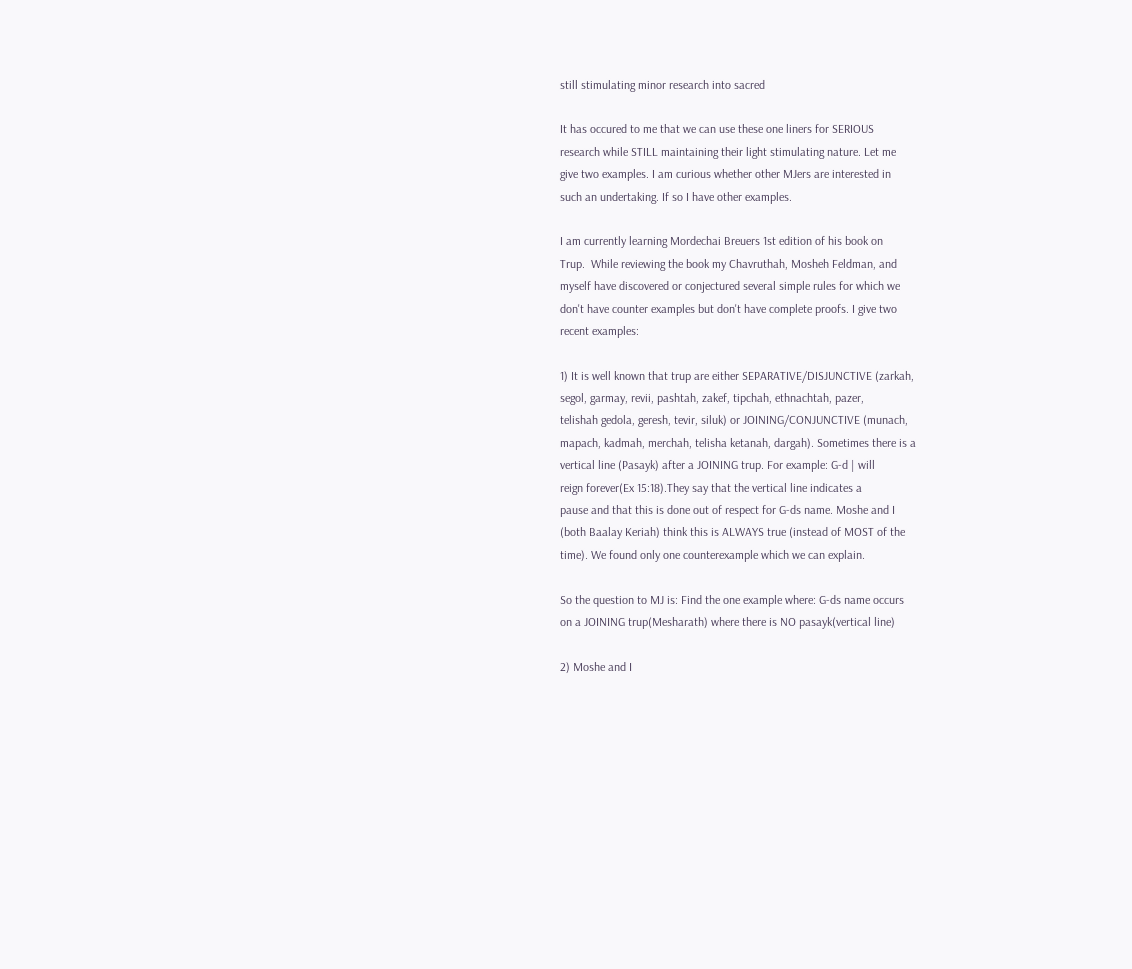still stimulating minor research into sacred

It has occured to me that we can use these one liners for SERIOUS
research while STILL maintaining their light stimulating nature. Let me
give two examples. I am curious whether other MJers are interested in
such an undertaking. If so I have other examples.

I am currently learning Mordechai Breuers 1st edition of his book on
Trup.  While reviewing the book my Chavruthah, Mosheh Feldman, and
myself have discovered or conjectured several simple rules for which we
don't have counter examples but don't have complete proofs. I give two
recent examples:

1) It is well known that trup are either SEPARATIVE/DISJUNCTIVE (zarkah,
segol, garmay, revii, pashtah, zakef, tipchah, ethnachtah, pazer,
telishah gedola, geresh, tevir, siluk) or JOINING/CONJUNCTIVE (munach,
mapach, kadmah, merchah, telisha ketanah, dargah). Sometimes there is a
vertical line (Pasayk) after a JOINING trup. For example: G-d | will
reign forever(Ex 15:18).They say that the vertical line indicates a
pause and that this is done out of respect for G-ds name. Moshe and I
(both Baalay Keriah) think this is ALWAYS true (instead of MOST of the
time). We found only one counterexample which we can explain.

So the question to MJ is: Find the one example where: G-ds name occurs
on a JOINING trup(Mesharath) where there is NO pasayk(vertical line)

2) Moshe and I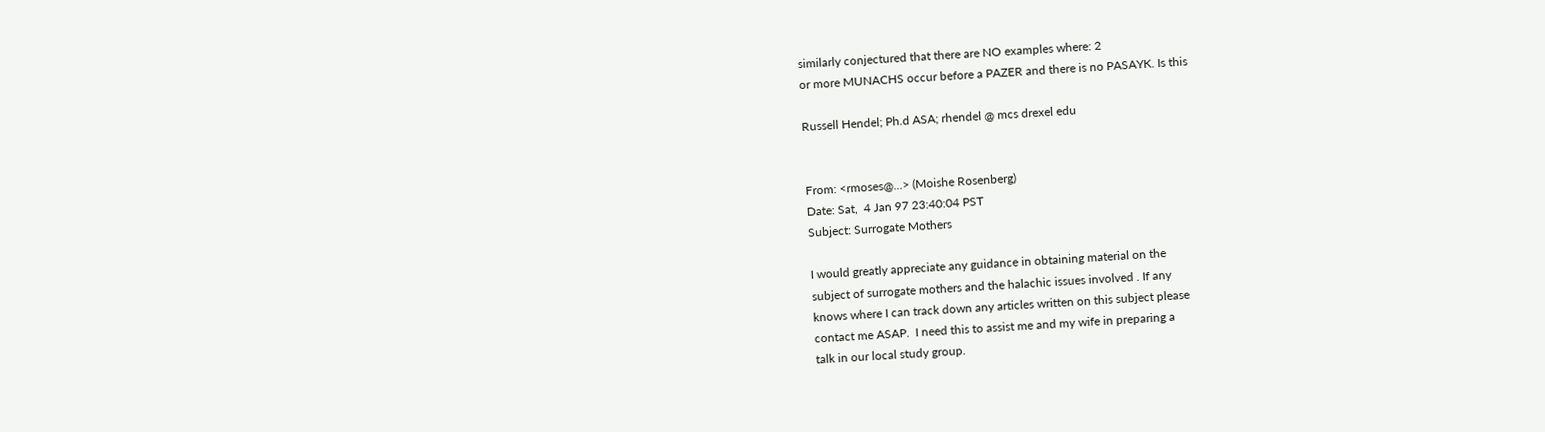similarly conjectured that there are NO examples where: 2
or more MUNACHS occur before a PAZER and there is no PASAYK. Is this

Russell Hendel; Ph.d ASA; rhendel @ mcs drexel edu


From: <rmoses@...> (Moishe Rosenberg)
Date: Sat,  4 Jan 97 23:40:04 PST
Subject: Surrogate Mothers

I would greatly appreciate any guidance in obtaining material on the
subject of surrogate mothers and the halachic issues involved . If any
knows where I can track down any articles written on this subject please
contact me ASAP.  I need this to assist me and my wife in preparing a
talk in our local study group.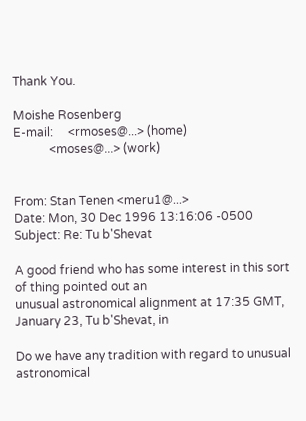Thank You.

Moishe Rosenberg
E-mail:     <rmoses@...> (home)
            <moses@...> (work)


From: Stan Tenen <meru1@...>
Date: Mon, 30 Dec 1996 13:16:06 -0500
Subject: Re: Tu b'Shevat

A good friend who has some interest in this sort of thing pointed out an
unusual astronomical alignment at 17:35 GMT, January 23, Tu b'Shevat, in

Do we have any tradition with regard to unusual astronomical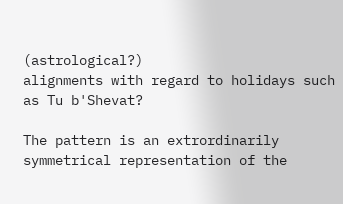(astrological?)
alignments with regard to holidays such as Tu b'Shevat?

The pattern is an extrordinarily symmetrical representation of the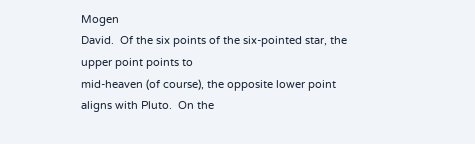Mogen
David.  Of the six points of the six-pointed star, the upper point points to
mid-heaven (of course), the opposite lower point aligns with Pluto.  On the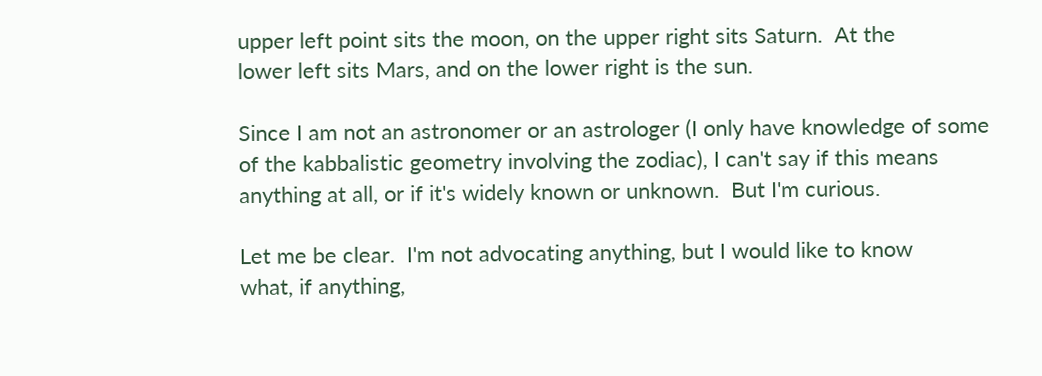upper left point sits the moon, on the upper right sits Saturn.  At the
lower left sits Mars, and on the lower right is the sun.

Since I am not an astronomer or an astrologer (I only have knowledge of some
of the kabbalistic geometry involving the zodiac), I can't say if this means
anything at all, or if it's widely known or unknown.  But I'm curious.

Let me be clear.  I'm not advocating anything, but I would like to know
what, if anything,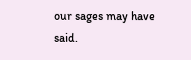our sages may have said.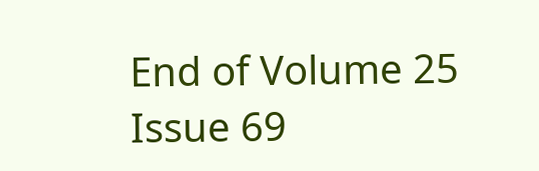End of Volume 25 Issue 69